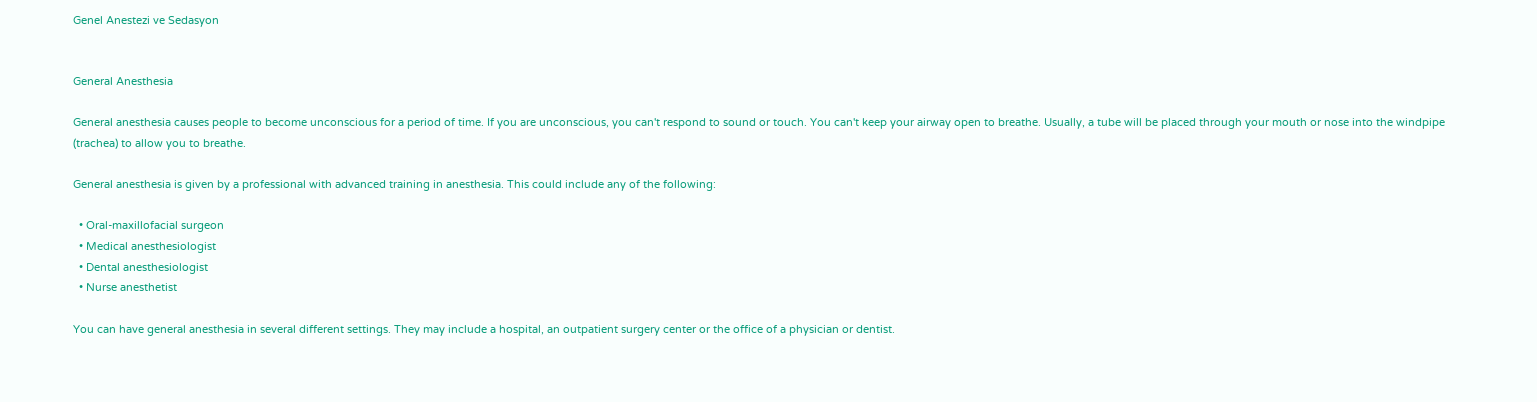Genel Anestezi ve Sedasyon


General Anesthesia

General anesthesia causes people to become unconscious for a period of time. If you are unconscious, you can't respond to sound or touch. You can't keep your airway open to breathe. Usually, a tube will be placed through your mouth or nose into the windpipe (trachea) to allow you to breathe.

General anesthesia is given by a professional with advanced training in anesthesia. This could include any of the following:

  • Oral-maxillofacial surgeon
  • Medical anesthesiologist
  • Dental anesthesiologist
  • Nurse anesthetist

You can have general anesthesia in several different settings. They may include a hospital, an outpatient surgery center or the office of a physician or dentist.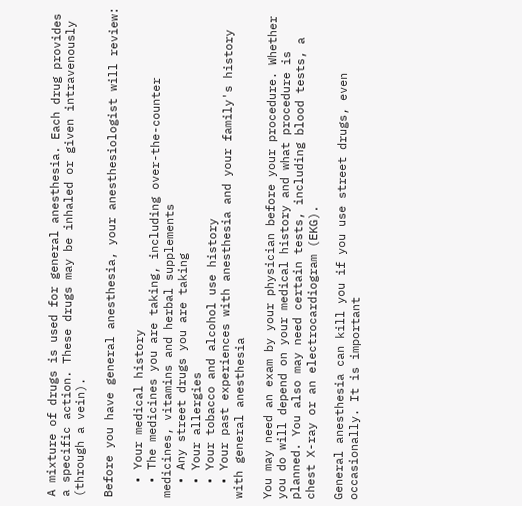A mixture of drugs is used for general anesthesia. Each drug provides a specific action. These drugs may be inhaled or given intravenously (through a vein).

Before you have general anesthesia, your anesthesiologist will review:

  • Your medical history
  • The medicines you are taking, including over-the-counter medicines, vitamins and herbal supplements
  • Any street drugs you are taking
  • Your allergies
  • Your tobacco and alcohol use history
  • Your past experiences with anesthesia and your family's history with general anesthesia

You may need an exam by your physician before your procedure. Whether you do will depend on your medical history and what procedure is planned. You also may need certain tests, including blood tests, a chest X-ray or an electrocardiogram (EKG).

General anesthesia can kill you if you use street drugs, even occasionally. It is important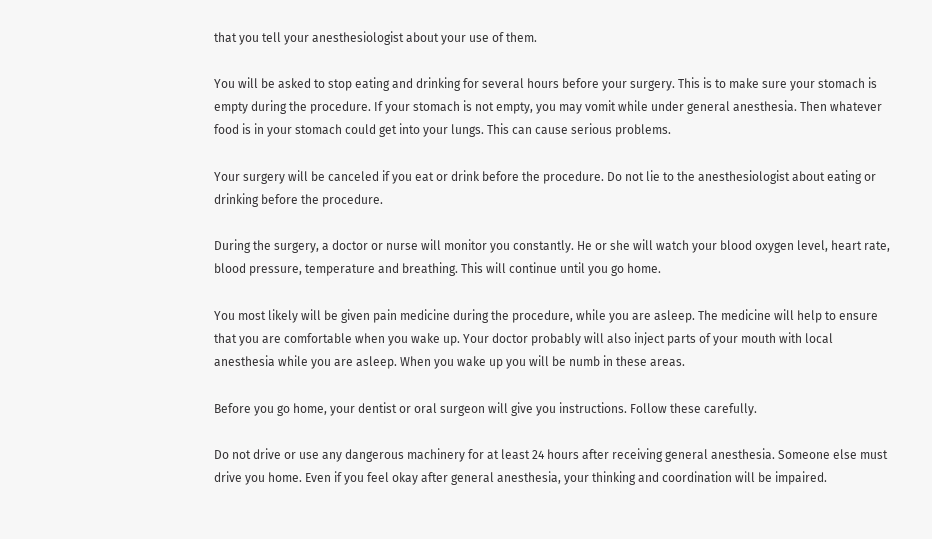that you tell your anesthesiologist about your use of them.

You will be asked to stop eating and drinking for several hours before your surgery. This is to make sure your stomach is empty during the procedure. If your stomach is not empty, you may vomit while under general anesthesia. Then whatever food is in your stomach could get into your lungs. This can cause serious problems.

Your surgery will be canceled if you eat or drink before the procedure. Do not lie to the anesthesiologist about eating or drinking before the procedure.

During the surgery, a doctor or nurse will monitor you constantly. He or she will watch your blood oxygen level, heart rate, blood pressure, temperature and breathing. This will continue until you go home.

You most likely will be given pain medicine during the procedure, while you are asleep. The medicine will help to ensure that you are comfortable when you wake up. Your doctor probably will also inject parts of your mouth with local anesthesia while you are asleep. When you wake up you will be numb in these areas.

Before you go home, your dentist or oral surgeon will give you instructions. Follow these carefully.

Do not drive or use any dangerous machinery for at least 24 hours after receiving general anesthesia. Someone else must drive you home. Even if you feel okay after general anesthesia, your thinking and coordination will be impaired.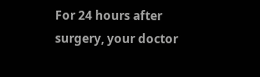For 24 hours after surgery, your doctor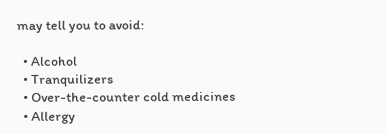may tell you to avoid:

  • Alcohol
  • Tranquilizers
  • Over-the-counter cold medicines
  • Allergy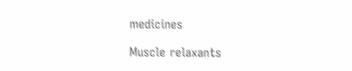medicines

Muscle relaxants